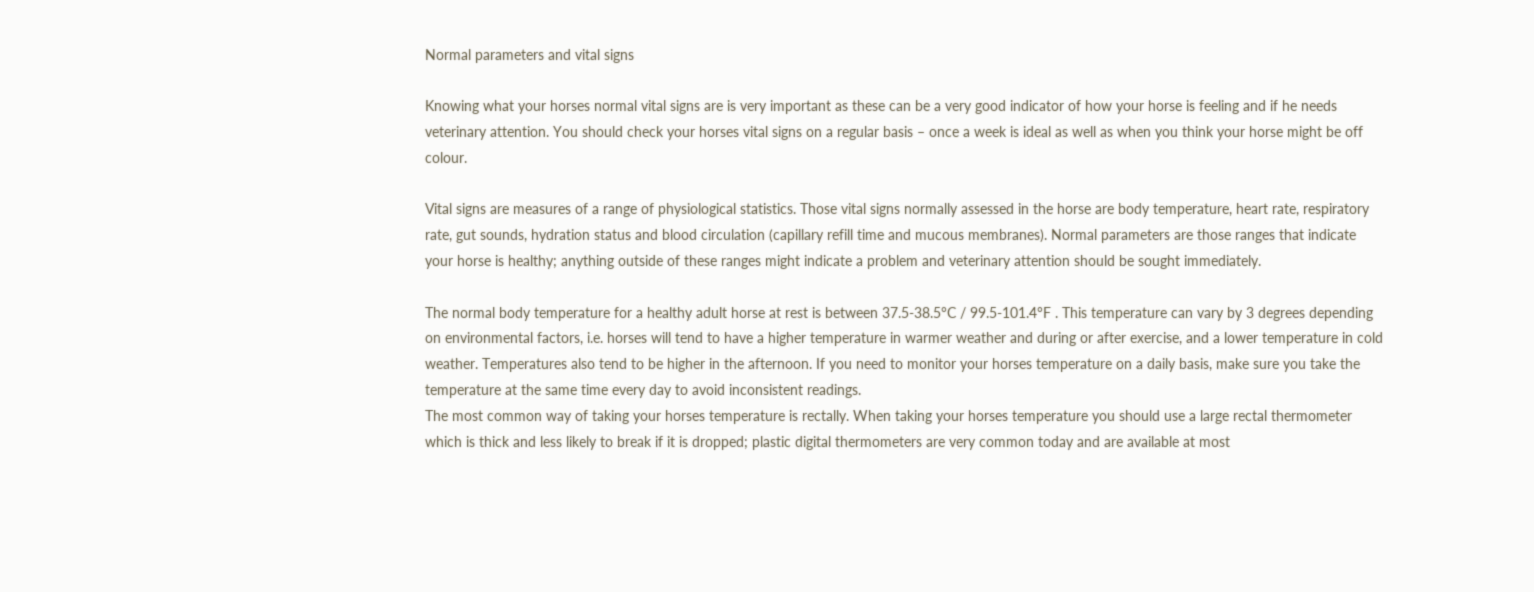Normal parameters and vital signs

Knowing what your horses normal vital signs are is very important as these can be a very good indicator of how your horse is feeling and if he needs veterinary attention. You should check your horses vital signs on a regular basis – once a week is ideal as well as when you think your horse might be off colour.

Vital signs are measures of a range of physiological statistics. Those vital signs normally assessed in the horse are body temperature, heart rate, respiratory rate, gut sounds, hydration status and blood circulation (capillary refill time and mucous membranes). Normal parameters are those ranges that indicate your horse is healthy; anything outside of these ranges might indicate a problem and veterinary attention should be sought immediately.

The normal body temperature for a healthy adult horse at rest is between 37.5-38.5°C / 99.5-101.4°F . This temperature can vary by 3 degrees depending on environmental factors, i.e. horses will tend to have a higher temperature in warmer weather and during or after exercise, and a lower temperature in cold weather. Temperatures also tend to be higher in the afternoon. If you need to monitor your horses temperature on a daily basis, make sure you take the temperature at the same time every day to avoid inconsistent readings.
The most common way of taking your horses temperature is rectally. When taking your horses temperature you should use a large rectal thermometer which is thick and less likely to break if it is dropped; plastic digital thermometers are very common today and are available at most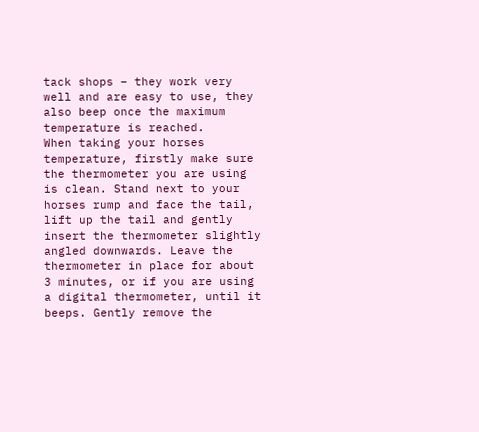tack shops – they work very well and are easy to use, they also beep once the maximum temperature is reached.
When taking your horses temperature, firstly make sure the thermometer you are using is clean. Stand next to your horses rump and face the tail, lift up the tail and gently insert the thermometer slightly angled downwards. Leave the thermometer in place for about 3 minutes, or if you are using a digital thermometer, until it beeps. Gently remove the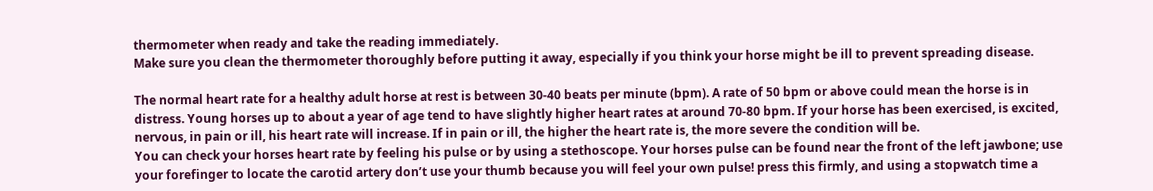thermometer when ready and take the reading immediately.
Make sure you clean the thermometer thoroughly before putting it away, especially if you think your horse might be ill to prevent spreading disease.

The normal heart rate for a healthy adult horse at rest is between 30-40 beats per minute (bpm). A rate of 50 bpm or above could mean the horse is in distress. Young horses up to about a year of age tend to have slightly higher heart rates at around 70-80 bpm. If your horse has been exercised, is excited, nervous, in pain or ill, his heart rate will increase. If in pain or ill, the higher the heart rate is, the more severe the condition will be.
You can check your horses heart rate by feeling his pulse or by using a stethoscope. Your horses pulse can be found near the front of the left jawbone; use your forefinger to locate the carotid artery don’t use your thumb because you will feel your own pulse! press this firmly, and using a stopwatch time a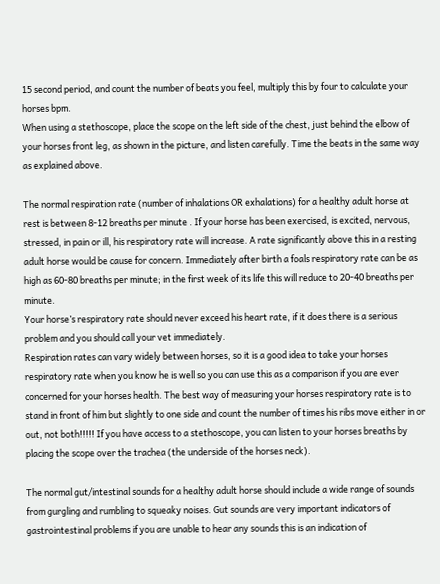15 second period, and count the number of beats you feel, multiply this by four to calculate your horses bpm.
When using a stethoscope, place the scope on the left side of the chest, just behind the elbow of your horses front leg, as shown in the picture, and listen carefully. Time the beats in the same way as explained above.

The normal respiration rate (number of inhalations OR exhalations) for a healthy adult horse at rest is between 8-12 breaths per minute . If your horse has been exercised, is excited, nervous, stressed, in pain or ill, his respiratory rate will increase. A rate significantly above this in a resting adult horse would be cause for concern. Immediately after birth a foals respiratory rate can be as high as 60-80 breaths per minute; in the first week of its life this will reduce to 20-40 breaths per minute.
Your horse’s respiratory rate should never exceed his heart rate, if it does there is a serious problem and you should call your vet immediately.
Respiration rates can vary widely between horses, so it is a good idea to take your horses respiratory rate when you know he is well so you can use this as a comparison if you are ever concerned for your horses health. The best way of measuring your horses respiratory rate is to stand in front of him but slightly to one side and count the number of times his ribs move either in or out, not both!!!!! If you have access to a stethoscope, you can listen to your horses breaths by placing the scope over the trachea (the underside of the horses neck).

The normal gut/intestinal sounds for a healthy adult horse should include a wide range of sounds from gurgling and rumbling to squeaky noises. Gut sounds are very important indicators of gastrointestinal problems if you are unable to hear any sounds this is an indication of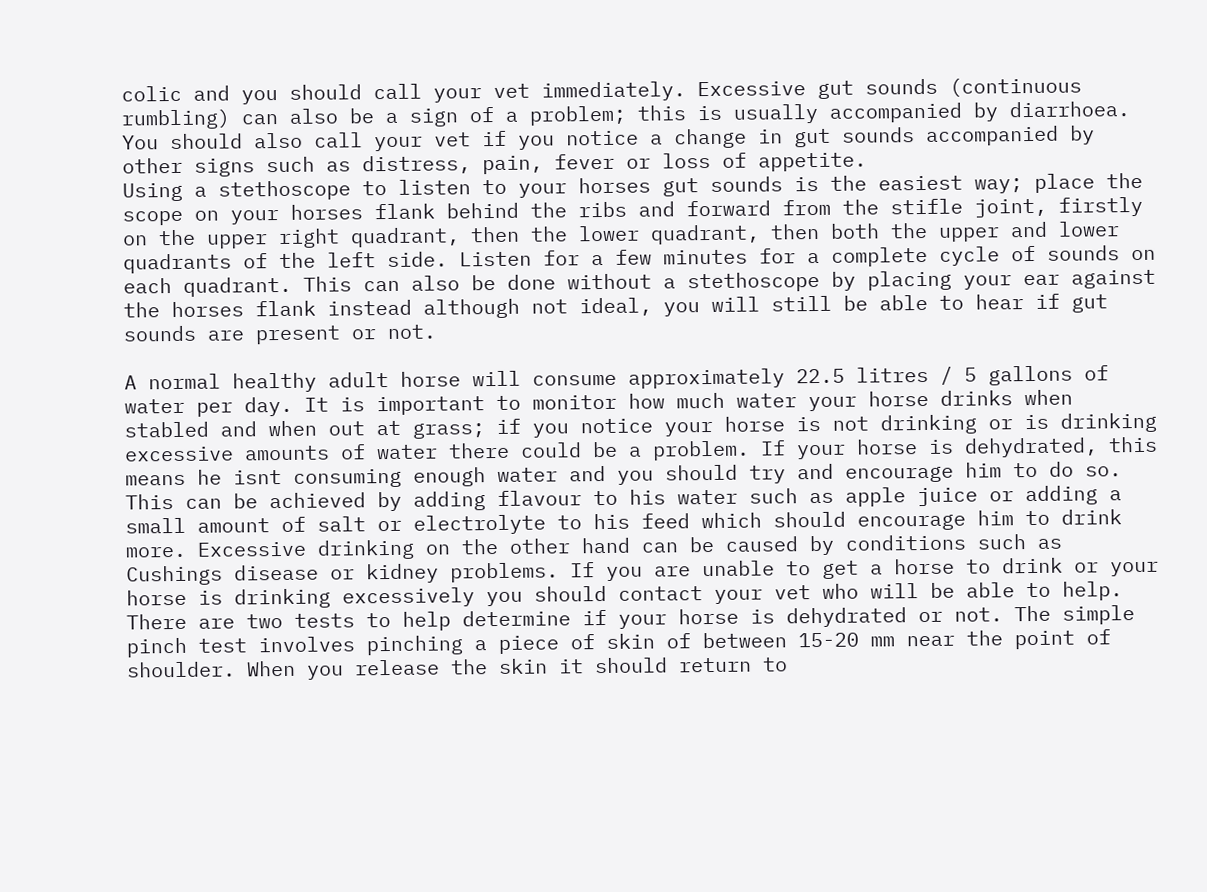colic and you should call your vet immediately. Excessive gut sounds (continuous rumbling) can also be a sign of a problem; this is usually accompanied by diarrhoea. You should also call your vet if you notice a change in gut sounds accompanied by other signs such as distress, pain, fever or loss of appetite.
Using a stethoscope to listen to your horses gut sounds is the easiest way; place the scope on your horses flank behind the ribs and forward from the stifle joint, firstly on the upper right quadrant, then the lower quadrant, then both the upper and lower quadrants of the left side. Listen for a few minutes for a complete cycle of sounds on each quadrant. This can also be done without a stethoscope by placing your ear against the horses flank instead although not ideal, you will still be able to hear if gut sounds are present or not.

A normal healthy adult horse will consume approximately 22.5 litres / 5 gallons of water per day. It is important to monitor how much water your horse drinks when stabled and when out at grass; if you notice your horse is not drinking or is drinking excessive amounts of water there could be a problem. If your horse is dehydrated, this means he isnt consuming enough water and you should try and encourage him to do so. This can be achieved by adding flavour to his water such as apple juice or adding a small amount of salt or electrolyte to his feed which should encourage him to drink more. Excessive drinking on the other hand can be caused by conditions such as Cushings disease or kidney problems. If you are unable to get a horse to drink or your horse is drinking excessively you should contact your vet who will be able to help.
There are two tests to help determine if your horse is dehydrated or not. The simple pinch test involves pinching a piece of skin of between 15-20 mm near the point of shoulder. When you release the skin it should return to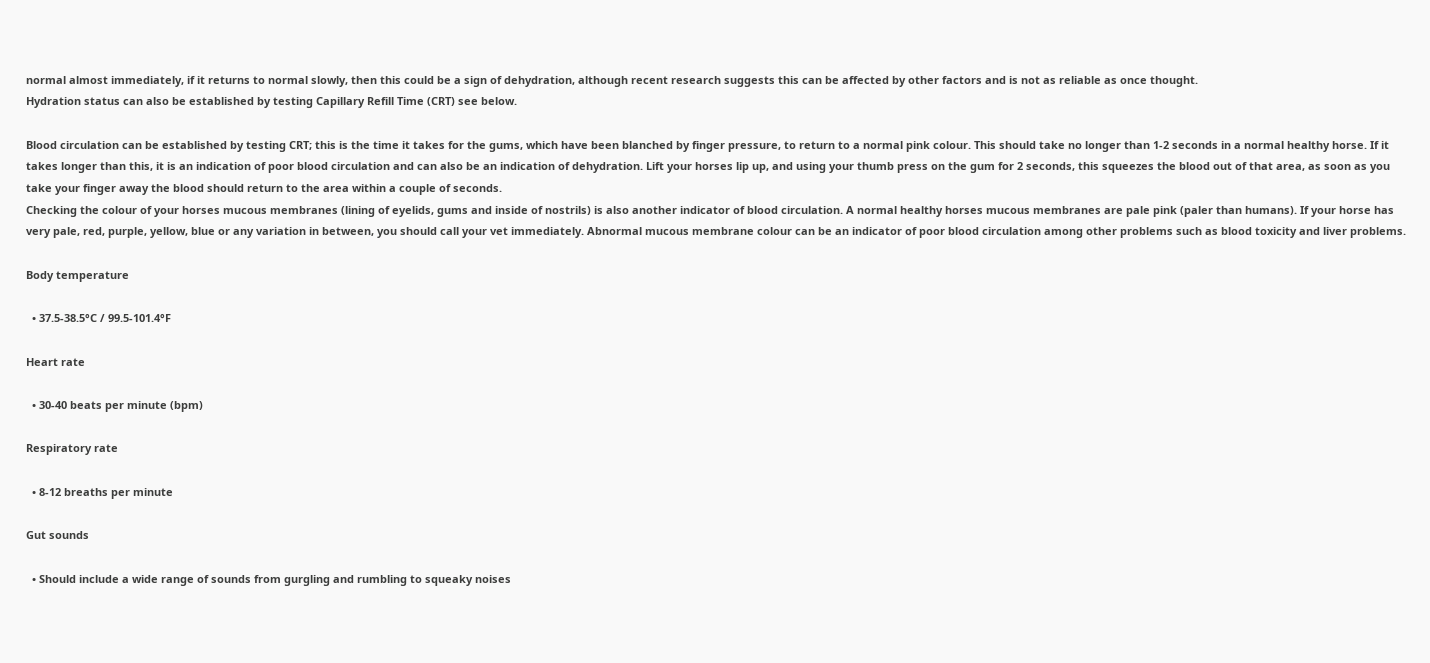normal almost immediately, if it returns to normal slowly, then this could be a sign of dehydration, although recent research suggests this can be affected by other factors and is not as reliable as once thought.
Hydration status can also be established by testing Capillary Refill Time (CRT) see below.

Blood circulation can be established by testing CRT; this is the time it takes for the gums, which have been blanched by finger pressure, to return to a normal pink colour. This should take no longer than 1-2 seconds in a normal healthy horse. If it takes longer than this, it is an indication of poor blood circulation and can also be an indication of dehydration. Lift your horses lip up, and using your thumb press on the gum for 2 seconds, this squeezes the blood out of that area, as soon as you take your finger away the blood should return to the area within a couple of seconds.
Checking the colour of your horses mucous membranes (lining of eyelids, gums and inside of nostrils) is also another indicator of blood circulation. A normal healthy horses mucous membranes are pale pink (paler than humans). If your horse has very pale, red, purple, yellow, blue or any variation in between, you should call your vet immediately. Abnormal mucous membrane colour can be an indicator of poor blood circulation among other problems such as blood toxicity and liver problems.

Body temperature

  • 37.5-38.5°C / 99.5-101.4°F

Heart rate

  • 30-40 beats per minute (bpm)

Respiratory rate

  • 8-12 breaths per minute

Gut sounds

  • Should include a wide range of sounds from gurgling and rumbling to squeaky noises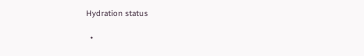Hydration status

  •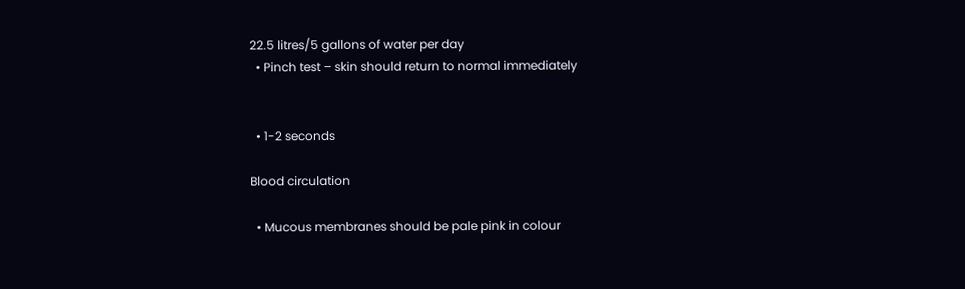22.5 litres/5 gallons of water per day
  • Pinch test – skin should return to normal immediately


  • 1-2 seconds

Blood circulation

  • Mucous membranes should be pale pink in colour